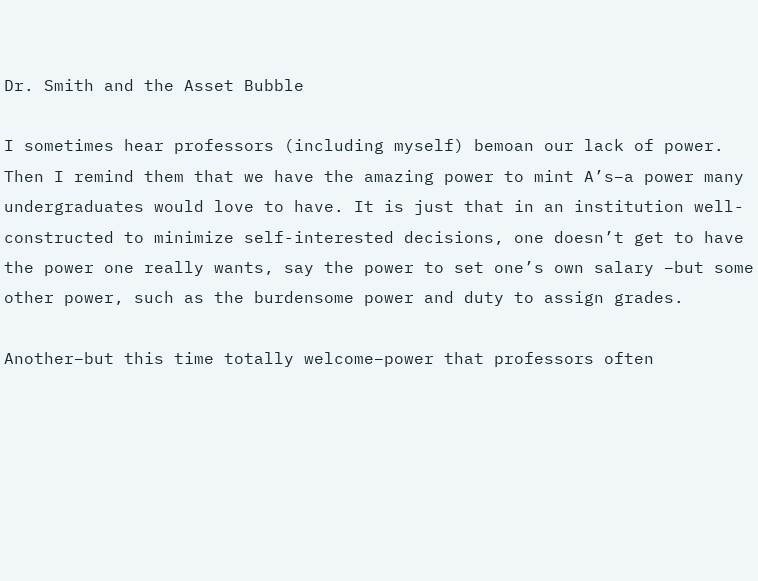Dr. Smith and the Asset Bubble

I sometimes hear professors (including myself) bemoan our lack of power. Then I remind them that we have the amazing power to mint A’s–a power many undergraduates would love to have. It is just that in an institution well-constructed to minimize self-interested decisions, one doesn’t get to have the power one really wants, say the power to set one’s own salary –but some other power, such as the burdensome power and duty to assign grades.

Another–but this time totally welcome–power that professors often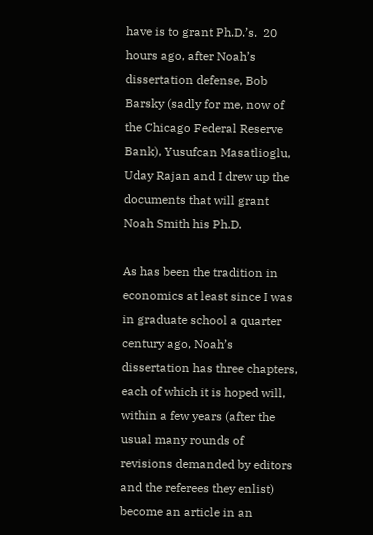have is to grant Ph.D.’s.  20 hours ago, after Noah’s dissertation defense, Bob Barsky (sadly for me, now of the Chicago Federal Reserve Bank), Yusufcan Masatlioglu, Uday Rajan and I drew up the documents that will grant Noah Smith his Ph.D.

As has been the tradition in economics at least since I was in graduate school a quarter century ago, Noah’s dissertation has three chapters, each of which it is hoped will, within a few years (after the usual many rounds of revisions demanded by editors and the referees they enlist) become an article in an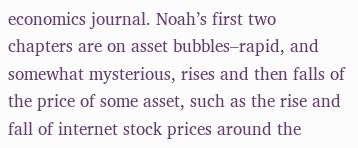economics journal. Noah’s first two chapters are on asset bubbles–rapid, and somewhat mysterious, rises and then falls of the price of some asset, such as the rise and fall of internet stock prices around the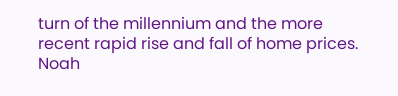turn of the millennium and the more recent rapid rise and fall of home prices. Noah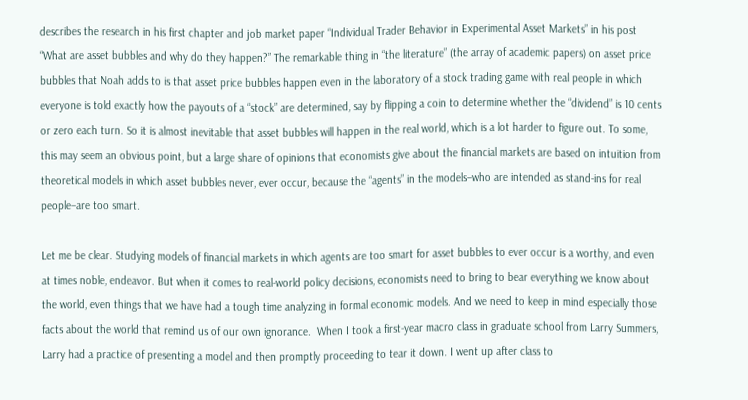describes the research in his first chapter and job market paper “Individual Trader Behavior in Experimental Asset Markets” in his post “What are asset bubbles and why do they happen?” The remarkable thing in “the literature” (the array of academic papers) on asset price bubbles that Noah adds to is that asset price bubbles happen even in the laboratory of a stock trading game with real people in which everyone is told exactly how the payouts of a “stock” are determined, say by flipping a coin to determine whether the “dividend” is 10 cents or zero each turn. So it is almost inevitable that asset bubbles will happen in the real world, which is a lot harder to figure out. To some, this may seem an obvious point, but a large share of opinions that economists give about the financial markets are based on intuition from theoretical models in which asset bubbles never, ever occur, because the “agents” in the models–who are intended as stand-ins for real people–are too smart.

Let me be clear. Studying models of financial markets in which agents are too smart for asset bubbles to ever occur is a worthy, and even at times noble, endeavor. But when it comes to real-world policy decisions, economists need to bring to bear everything we know about the world, even things that we have had a tough time analyzing in formal economic models. And we need to keep in mind especially those facts about the world that remind us of our own ignorance.  When I took a first-year macro class in graduate school from Larry Summers, Larry had a practice of presenting a model and then promptly proceeding to tear it down. I went up after class to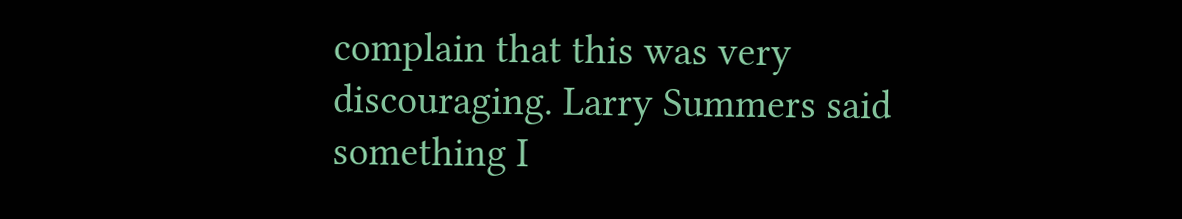complain that this was very discouraging. Larry Summers said something I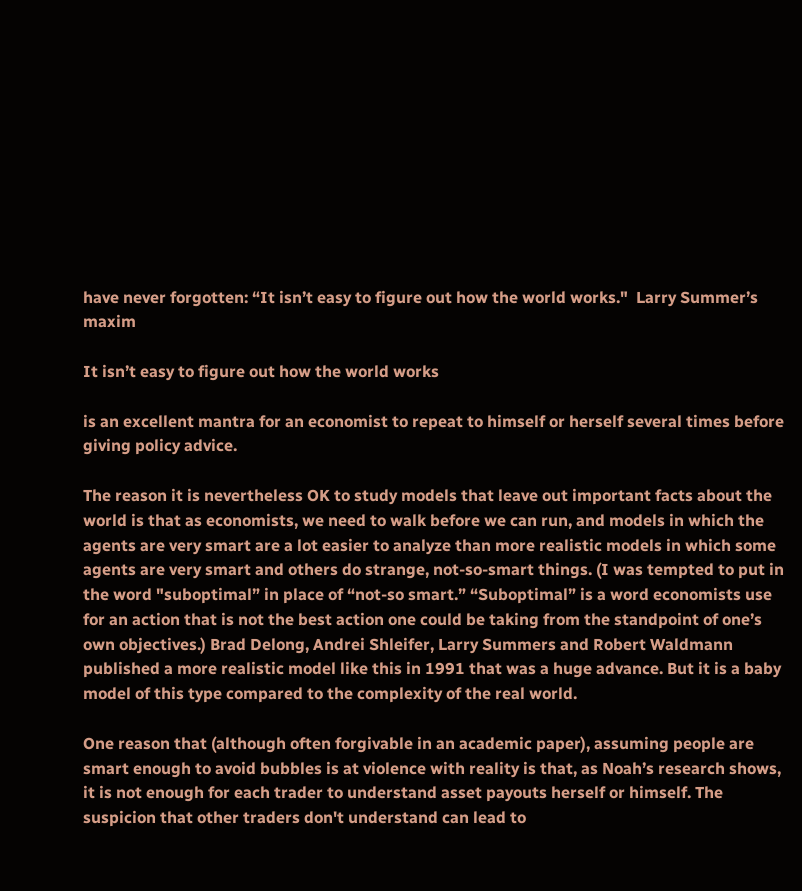have never forgotten: “It isn’t easy to figure out how the world works."  Larry Summer’s maxim

It isn’t easy to figure out how the world works

is an excellent mantra for an economist to repeat to himself or herself several times before giving policy advice.

The reason it is nevertheless OK to study models that leave out important facts about the world is that as economists, we need to walk before we can run, and models in which the agents are very smart are a lot easier to analyze than more realistic models in which some agents are very smart and others do strange, not-so-smart things. (I was tempted to put in the word "suboptimal” in place of “not-so smart.” “Suboptimal” is a word economists use for an action that is not the best action one could be taking from the standpoint of one’s own objectives.) Brad Delong, Andrei Shleifer, Larry Summers and Robert Waldmann published a more realistic model like this in 1991 that was a huge advance. But it is a baby model of this type compared to the complexity of the real world.

One reason that (although often forgivable in an academic paper), assuming people are smart enough to avoid bubbles is at violence with reality is that, as Noah’s research shows, it is not enough for each trader to understand asset payouts herself or himself. The suspicion that other traders don't understand can lead to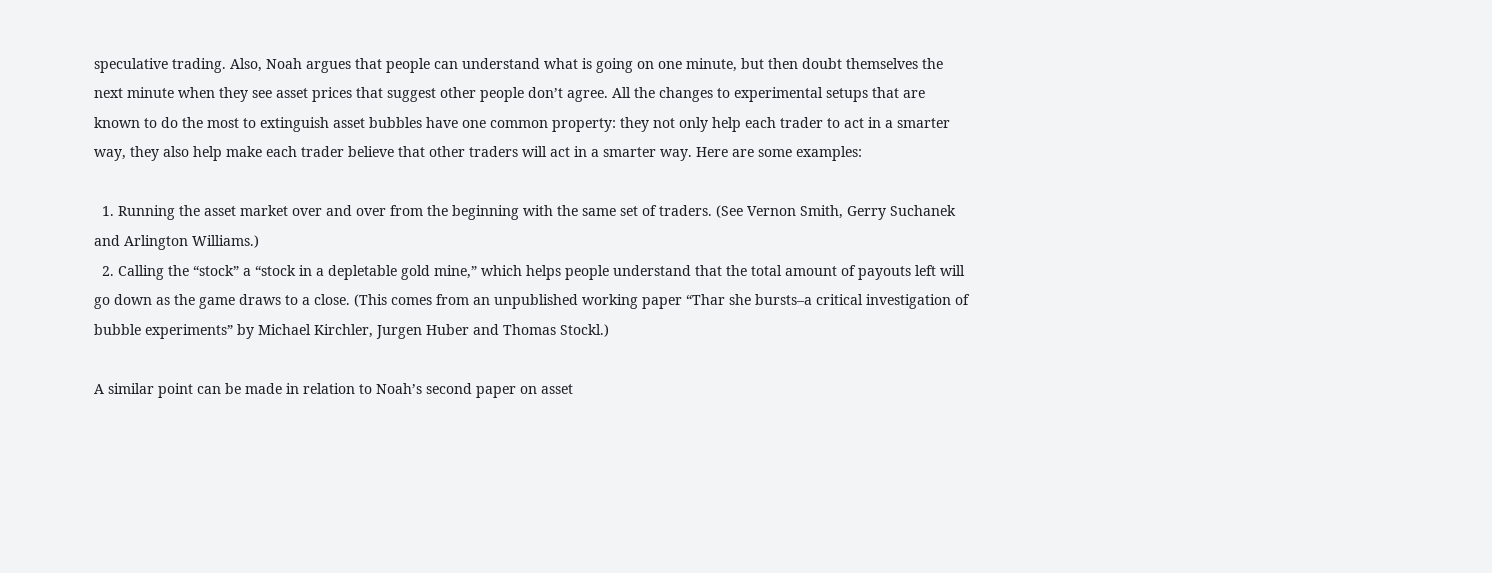speculative trading. Also, Noah argues that people can understand what is going on one minute, but then doubt themselves the next minute when they see asset prices that suggest other people don’t agree. All the changes to experimental setups that are known to do the most to extinguish asset bubbles have one common property: they not only help each trader to act in a smarter way, they also help make each trader believe that other traders will act in a smarter way. Here are some examples:

  1. Running the asset market over and over from the beginning with the same set of traders. (See Vernon Smith, Gerry Suchanek and Arlington Williams.)
  2. Calling the “stock” a “stock in a depletable gold mine,” which helps people understand that the total amount of payouts left will go down as the game draws to a close. (This comes from an unpublished working paper “Thar she bursts–a critical investigation of bubble experiments” by Michael Kirchler, Jurgen Huber and Thomas Stockl.)

A similar point can be made in relation to Noah’s second paper on asset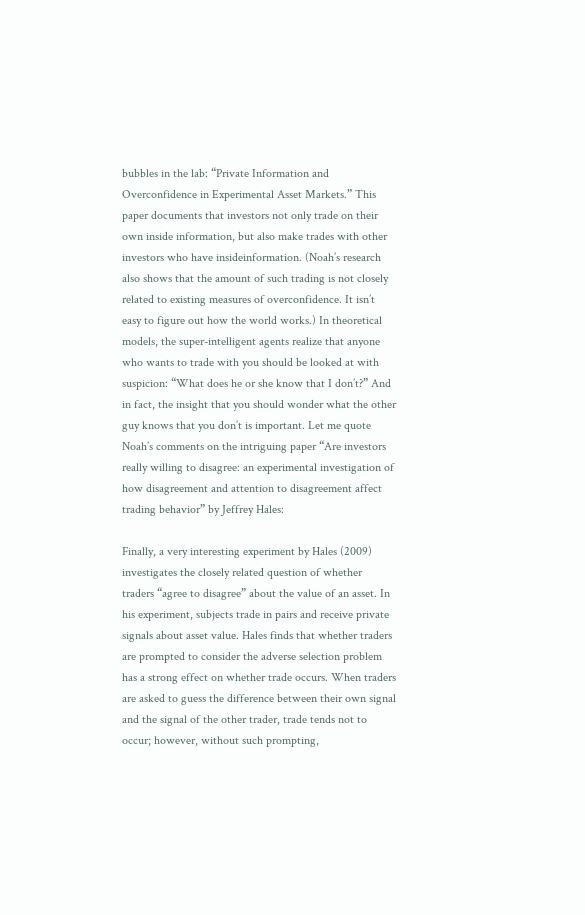bubbles in the lab: “Private Information and Overconfidence in Experimental Asset Markets.” This paper documents that investors not only trade on their own inside information, but also make trades with other investors who have insideinformation. (Noah’s research also shows that the amount of such trading is not closely related to existing measures of overconfidence. It isn’t easy to figure out how the world works.) In theoretical models, the super-intelligent agents realize that anyone who wants to trade with you should be looked at with suspicion: “What does he or she know that I don’t?” And in fact, the insight that you should wonder what the other guy knows that you don’t is important. Let me quote Noah’s comments on the intriguing paper “Are investors really willing to disagree: an experimental investigation of how disagreement and attention to disagreement affect trading behavior” by Jeffrey Hales:

Finally, a very interesting experiment by Hales (2009) investigates the closely related question of whether traders “agree to disagree” about the value of an asset. In his experiment, subjects trade in pairs and receive private signals about asset value. Hales finds that whether traders are prompted to consider the adverse selection problem has a strong effect on whether trade occurs. When traders are asked to guess the difference between their own signal and the signal of the other trader, trade tends not to occur; however, without such prompting,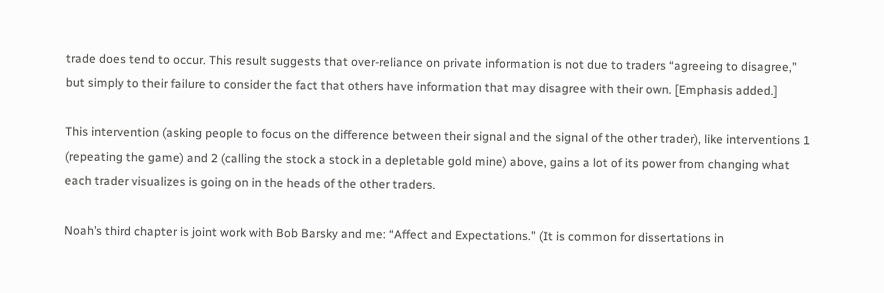trade does tend to occur. This result suggests that over-reliance on private information is not due to traders “agreeing to disagree,” but simply to their failure to consider the fact that others have information that may disagree with their own. [Emphasis added.]

This intervention (asking people to focus on the difference between their signal and the signal of the other trader), like interventions 1 (repeating the game) and 2 (calling the stock a stock in a depletable gold mine) above, gains a lot of its power from changing what each trader visualizes is going on in the heads of the other traders.

Noah’s third chapter is joint work with Bob Barsky and me: “Affect and Expectations.” (It is common for dissertations in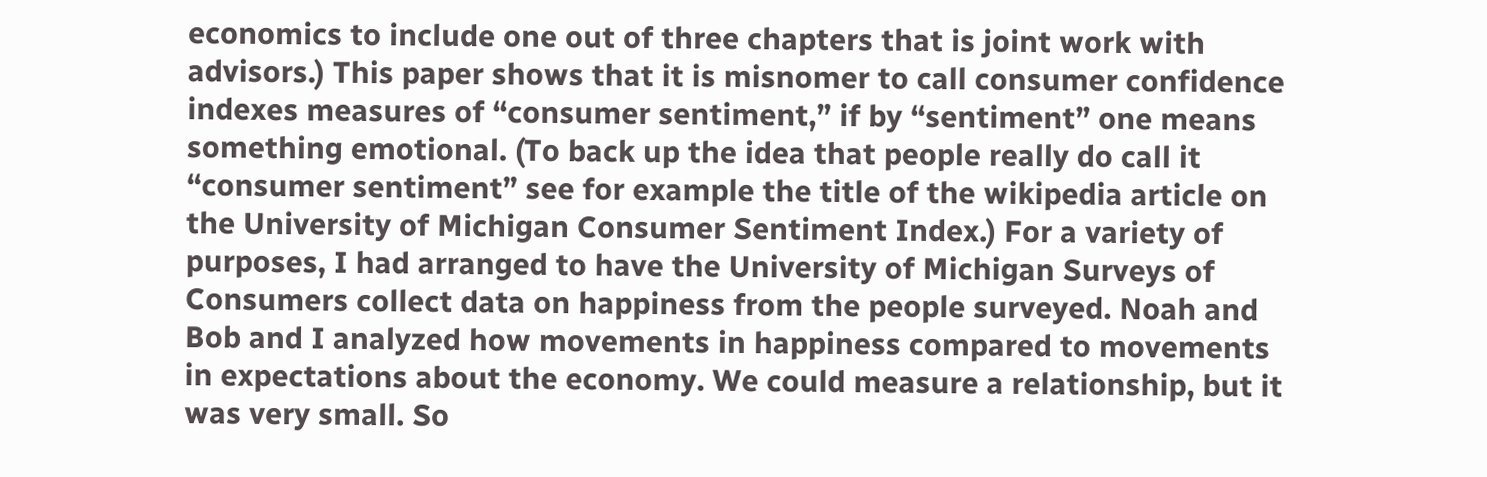economics to include one out of three chapters that is joint work with advisors.) This paper shows that it is misnomer to call consumer confidence indexes measures of “consumer sentiment,” if by “sentiment” one means something emotional. (To back up the idea that people really do call it “consumer sentiment” see for example the title of the wikipedia article on the University of Michigan Consumer Sentiment Index.) For a variety of purposes, I had arranged to have the University of Michigan Surveys of Consumers collect data on happiness from the people surveyed. Noah and Bob and I analyzed how movements in happiness compared to movements in expectations about the economy. We could measure a relationship, but it was very small. So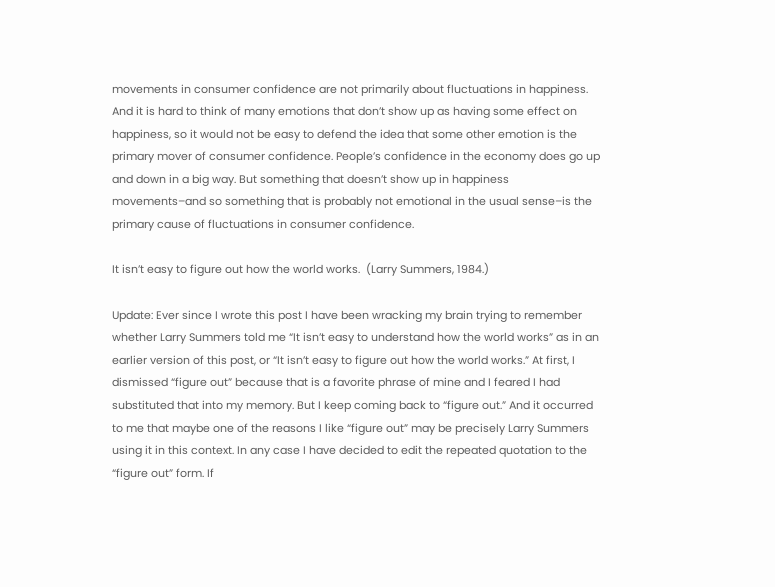movements in consumer confidence are not primarily about fluctuations in happiness. And it is hard to think of many emotions that don’t show up as having some effect on happiness, so it would not be easy to defend the idea that some other emotion is the primary mover of consumer confidence. People’s confidence in the economy does go up and down in a big way. But something that doesn’t show up in happiness movements–and so something that is probably not emotional in the usual sense–is the primary cause of fluctuations in consumer confidence.

It isn’t easy to figure out how the world works.  (Larry Summers, 1984.)

Update: Ever since I wrote this post I have been wracking my brain trying to remember whether Larry Summers told me “It isn’t easy to understand how the world works” as in an earlier version of this post, or “It isn’t easy to figure out how the world works.” At first, I dismissed “figure out” because that is a favorite phrase of mine and I feared I had substituted that into my memory. But I keep coming back to “figure out.” And it occurred to me that maybe one of the reasons I like “figure out” may be precisely Larry Summers using it in this context. In any case I have decided to edit the repeated quotation to the “figure out” form. If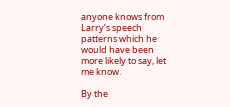anyone knows from Larry’s speech patterns which he would have been more likely to say, let me know.

By the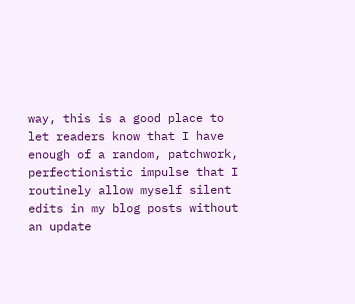way, this is a good place to let readers know that I have enough of a random, patchwork, perfectionistic impulse that I routinely allow myself silent edits in my blog posts without an update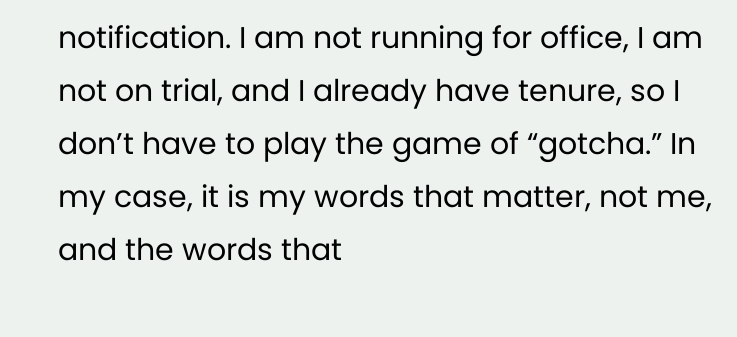notification. I am not running for office, I am not on trial, and I already have tenure, so I don’t have to play the game of “gotcha.” In my case, it is my words that matter, not me, and the words that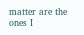matter are the ones I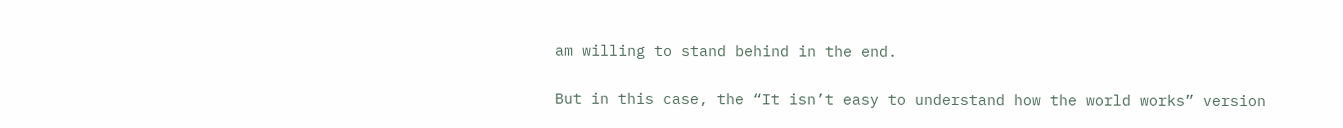am willing to stand behind in the end.

But in this case, the “It isn’t easy to understand how the world works” version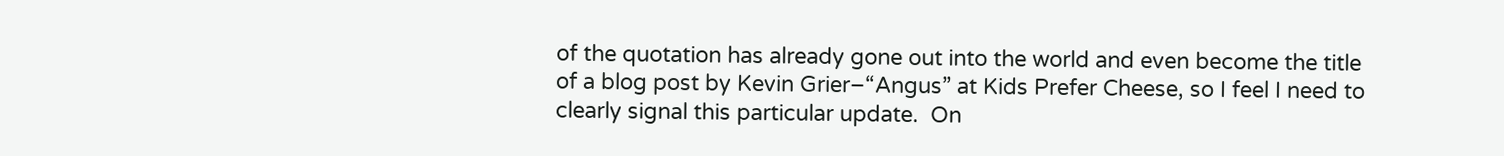of the quotation has already gone out into the world and even become the title of a blog post by Kevin Grier–“Angus” at Kids Prefer Cheese, so I feel I need to clearly signal this particular update.  On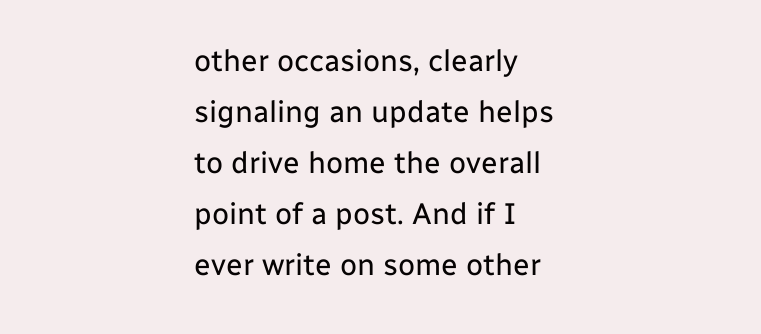other occasions, clearly signaling an update helps to drive home the overall point of a post. And if I ever write on some other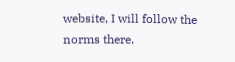website, I will follow the norms there.